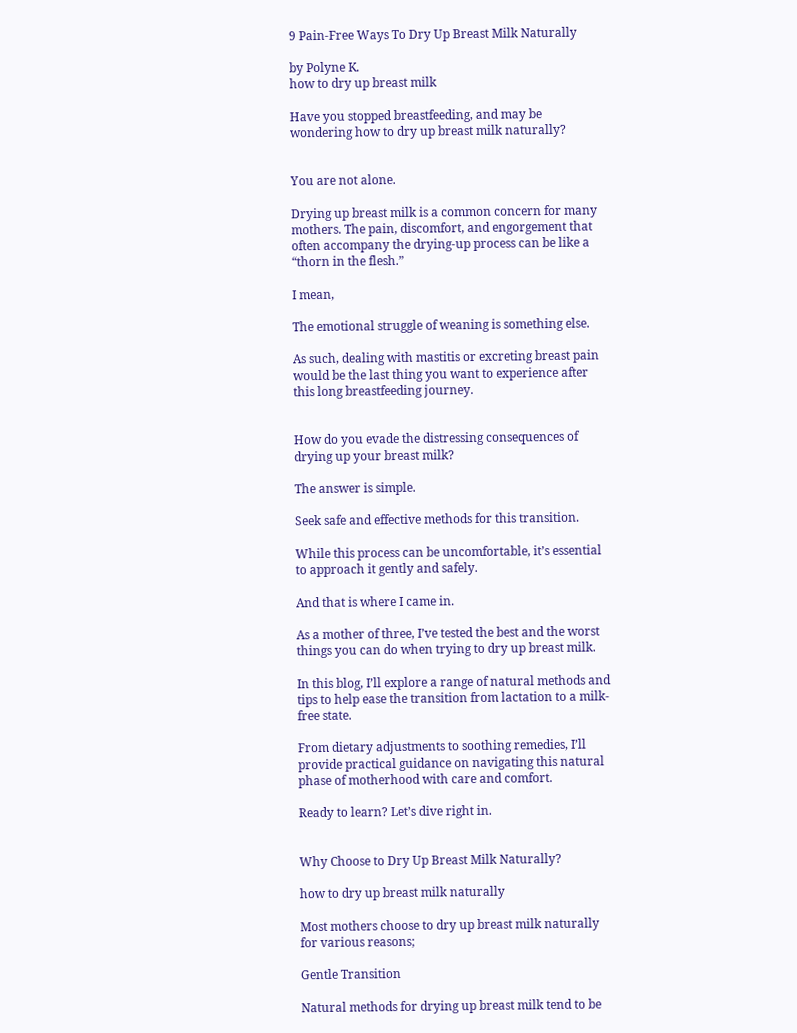9 Pain-Free Ways To Dry Up Breast Milk Naturally

by Polyne K.
how to dry up breast milk

Have you stopped breastfeeding, and may be wondering how to dry up breast milk naturally?


You are not alone.

Drying up breast milk is a common concern for many mothers. The pain, discomfort, and engorgement that often accompany the drying-up process can be like a “thorn in the flesh.”

I mean,

The emotional struggle of weaning is something else.

As such, dealing with mastitis or excreting breast pain would be the last thing you want to experience after this long breastfeeding journey.


How do you evade the distressing consequences of drying up your breast milk?

The answer is simple.

Seek safe and effective methods for this transition.

While this process can be uncomfortable, it’s essential to approach it gently and safely.

And that is where I came in.

As a mother of three, I’ve tested the best and the worst things you can do when trying to dry up breast milk.

In this blog, I’ll explore a range of natural methods and tips to help ease the transition from lactation to a milk-free state.

From dietary adjustments to soothing remedies, I’ll provide practical guidance on navigating this natural phase of motherhood with care and comfort.

Ready to learn? Let’s dive right in.


Why Choose to Dry Up Breast Milk Naturally?

how to dry up breast milk naturally

Most mothers choose to dry up breast milk naturally for various reasons;

Gentle Transition

Natural methods for drying up breast milk tend to be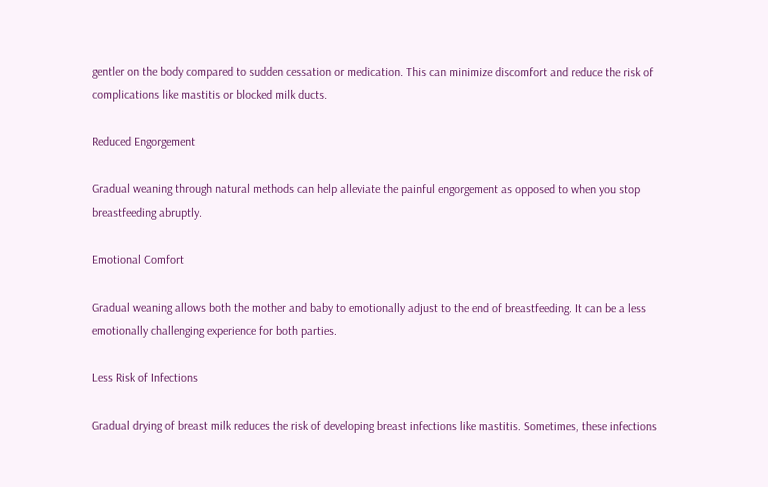gentler on the body compared to sudden cessation or medication. This can minimize discomfort and reduce the risk of complications like mastitis or blocked milk ducts.

Reduced Engorgement

Gradual weaning through natural methods can help alleviate the painful engorgement as opposed to when you stop breastfeeding abruptly.

Emotional Comfort

Gradual weaning allows both the mother and baby to emotionally adjust to the end of breastfeeding. It can be a less emotionally challenging experience for both parties.

Less Risk of Infections

Gradual drying of breast milk reduces the risk of developing breast infections like mastitis. Sometimes, these infections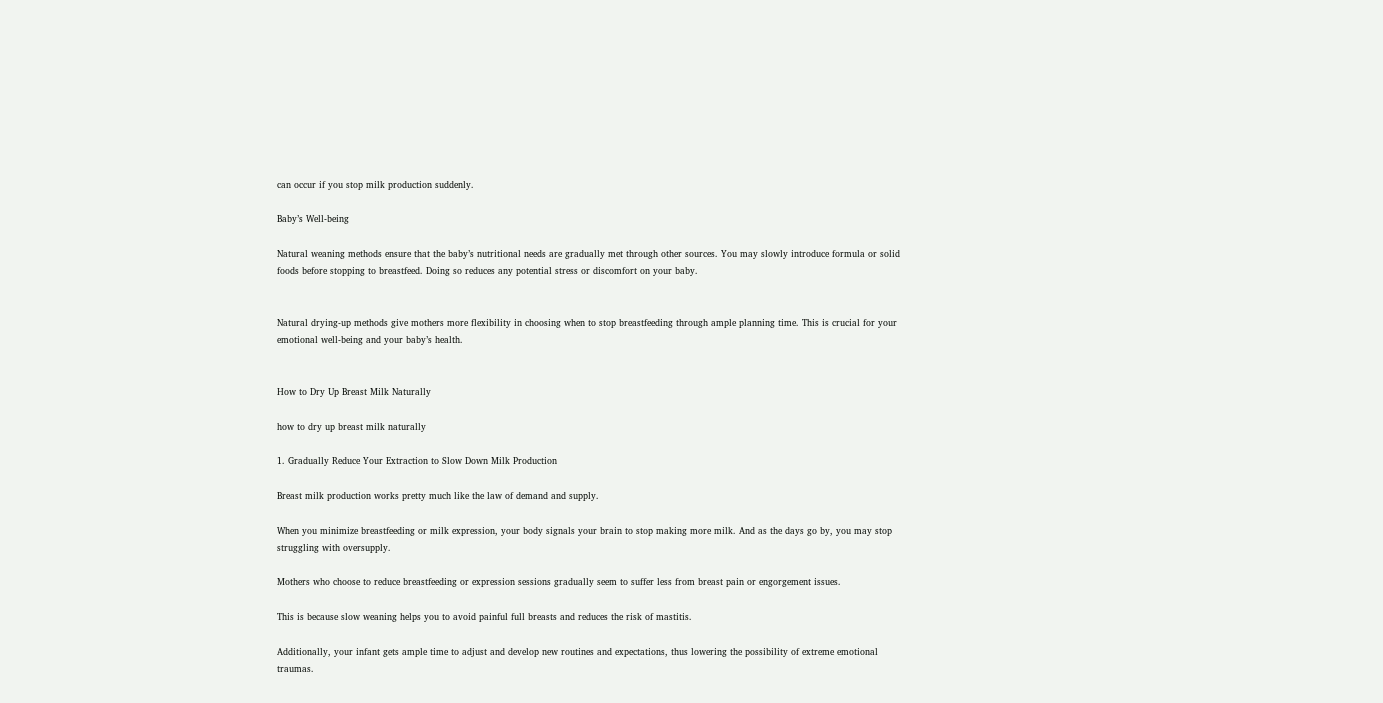can occur if you stop milk production suddenly.

Baby’s Well-being

Natural weaning methods ensure that the baby’s nutritional needs are gradually met through other sources. You may slowly introduce formula or solid foods before stopping to breastfeed. Doing so reduces any potential stress or discomfort on your baby.


Natural drying-up methods give mothers more flexibility in choosing when to stop breastfeeding through ample planning time. This is crucial for your emotional well-being and your baby’s health.


How to Dry Up Breast Milk Naturally

how to dry up breast milk naturally

1. Gradually Reduce Your Extraction to Slow Down Milk Production

Breast milk production works pretty much like the law of demand and supply.

When you minimize breastfeeding or milk expression, your body signals your brain to stop making more milk. And as the days go by, you may stop struggling with oversupply.

Mothers who choose to reduce breastfeeding or expression sessions gradually seem to suffer less from breast pain or engorgement issues.

This is because slow weaning helps you to avoid painful full breasts and reduces the risk of mastitis.

Additionally, your infant gets ample time to adjust and develop new routines and expectations, thus lowering the possibility of extreme emotional traumas.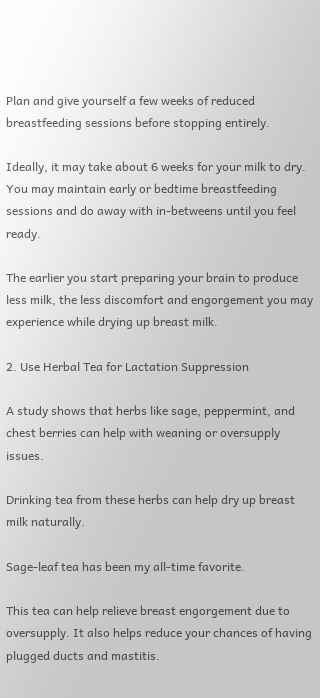Plan and give yourself a few weeks of reduced breastfeeding sessions before stopping entirely.

Ideally, it may take about 6 weeks for your milk to dry. You may maintain early or bedtime breastfeeding sessions and do away with in-betweens until you feel ready.

The earlier you start preparing your brain to produce less milk, the less discomfort and engorgement you may experience while drying up breast milk.

2. Use Herbal Tea for Lactation Suppression

A study shows that herbs like sage, peppermint, and chest berries can help with weaning or oversupply issues.

Drinking tea from these herbs can help dry up breast milk naturally.

Sage-leaf tea has been my all-time favorite.

This tea can help relieve breast engorgement due to oversupply. It also helps reduce your chances of having plugged ducts and mastitis.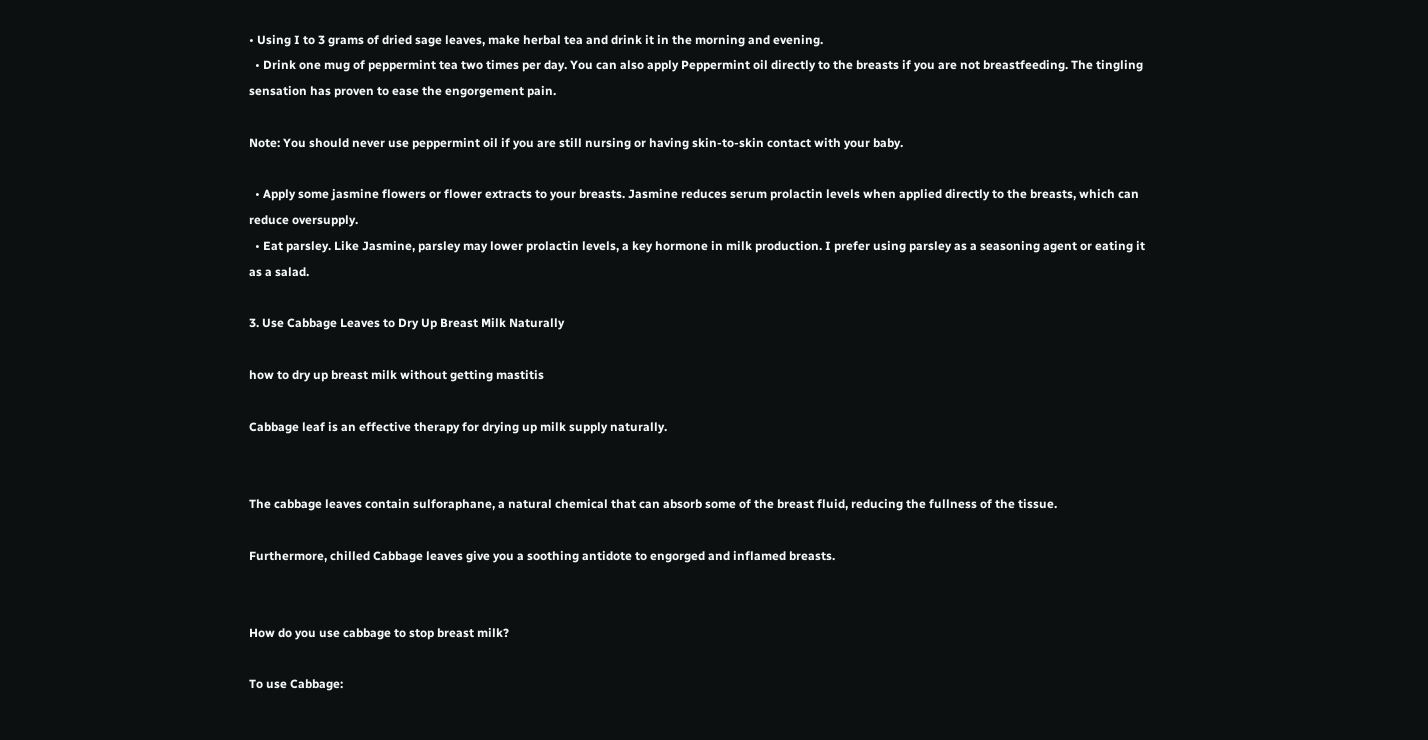• Using I to 3 grams of dried sage leaves, make herbal tea and drink it in the morning and evening.
  • Drink one mug of peppermint tea two times per day. You can also apply Peppermint oil directly to the breasts if you are not breastfeeding. The tingling sensation has proven to ease the engorgement pain.

Note: You should never use peppermint oil if you are still nursing or having skin-to-skin contact with your baby.

  • Apply some jasmine flowers or flower extracts to your breasts. Jasmine reduces serum prolactin levels when applied directly to the breasts, which can reduce oversupply.
  • Eat parsley. Like Jasmine, parsley may lower prolactin levels, a key hormone in milk production. I prefer using parsley as a seasoning agent or eating it as a salad.

3. Use Cabbage Leaves to Dry Up Breast Milk Naturally

how to dry up breast milk without getting mastitis

Cabbage leaf is an effective therapy for drying up milk supply naturally.


The cabbage leaves contain sulforaphane, a natural chemical that can absorb some of the breast fluid, reducing the fullness of the tissue.

Furthermore, chilled Cabbage leaves give you a soothing antidote to engorged and inflamed breasts.


How do you use cabbage to stop breast milk?

To use Cabbage: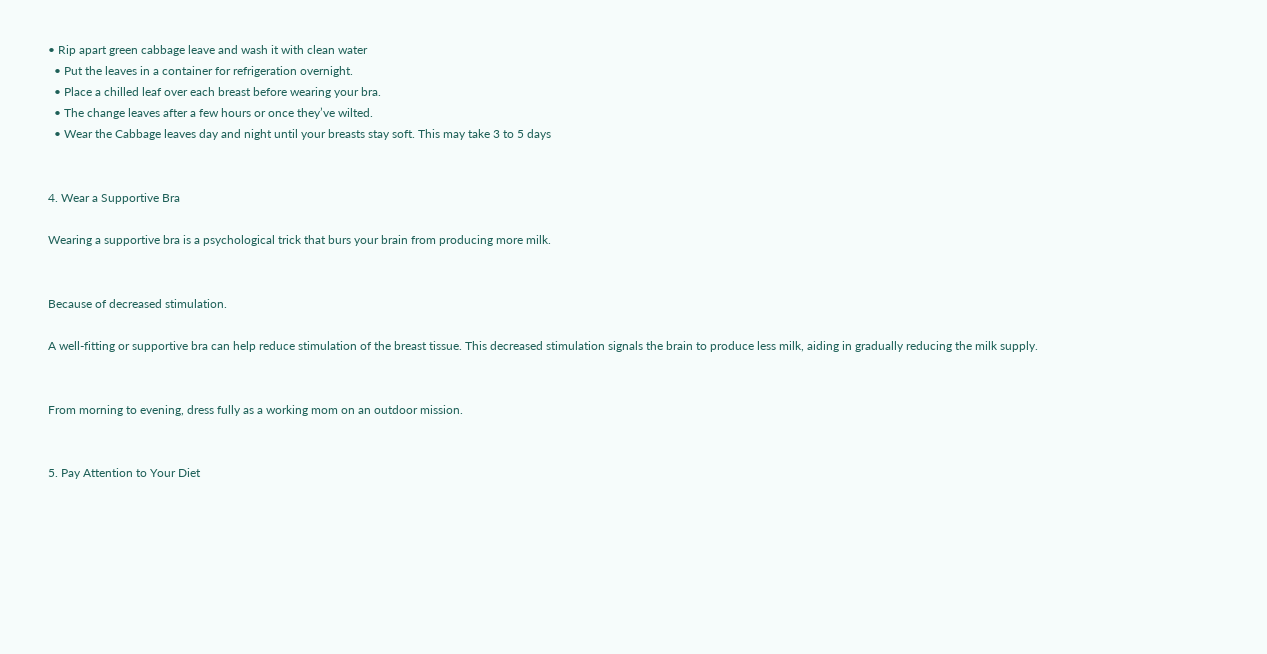• Rip apart green cabbage leave and wash it with clean water
  • Put the leaves in a container for refrigeration overnight.
  • Place a chilled leaf over each breast before wearing your bra.
  • The change leaves after a few hours or once they’ve wilted.
  • Wear the Cabbage leaves day and night until your breasts stay soft. This may take 3 to 5 days


4. Wear a Supportive Bra

Wearing a supportive bra is a psychological trick that burs your brain from producing more milk.


Because of decreased stimulation.

A well-fitting or supportive bra can help reduce stimulation of the breast tissue. This decreased stimulation signals the brain to produce less milk, aiding in gradually reducing the milk supply.


From morning to evening, dress fully as a working mom on an outdoor mission.


5. Pay Attention to Your Diet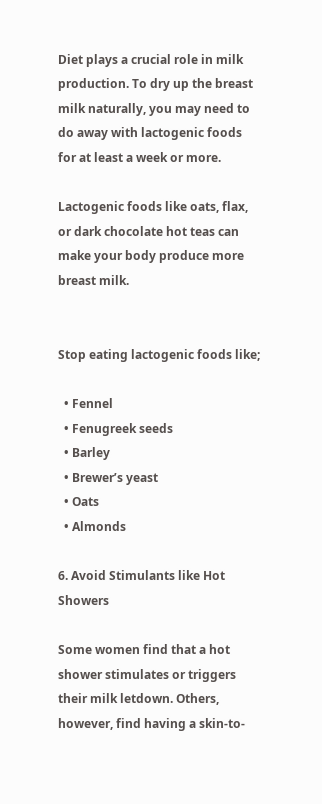Diet plays a crucial role in milk production. To dry up the breast milk naturally, you may need to do away with lactogenic foods for at least a week or more.

Lactogenic foods like oats, flax, or dark chocolate hot teas can make your body produce more breast milk.


Stop eating lactogenic foods like;

  • Fennel
  • Fenugreek seeds
  • Barley
  • Brewer’s yeast
  • Oats
  • Almonds

6. Avoid Stimulants like Hot Showers

Some women find that a hot shower stimulates or triggers their milk letdown. Others, however, find having a skin-to-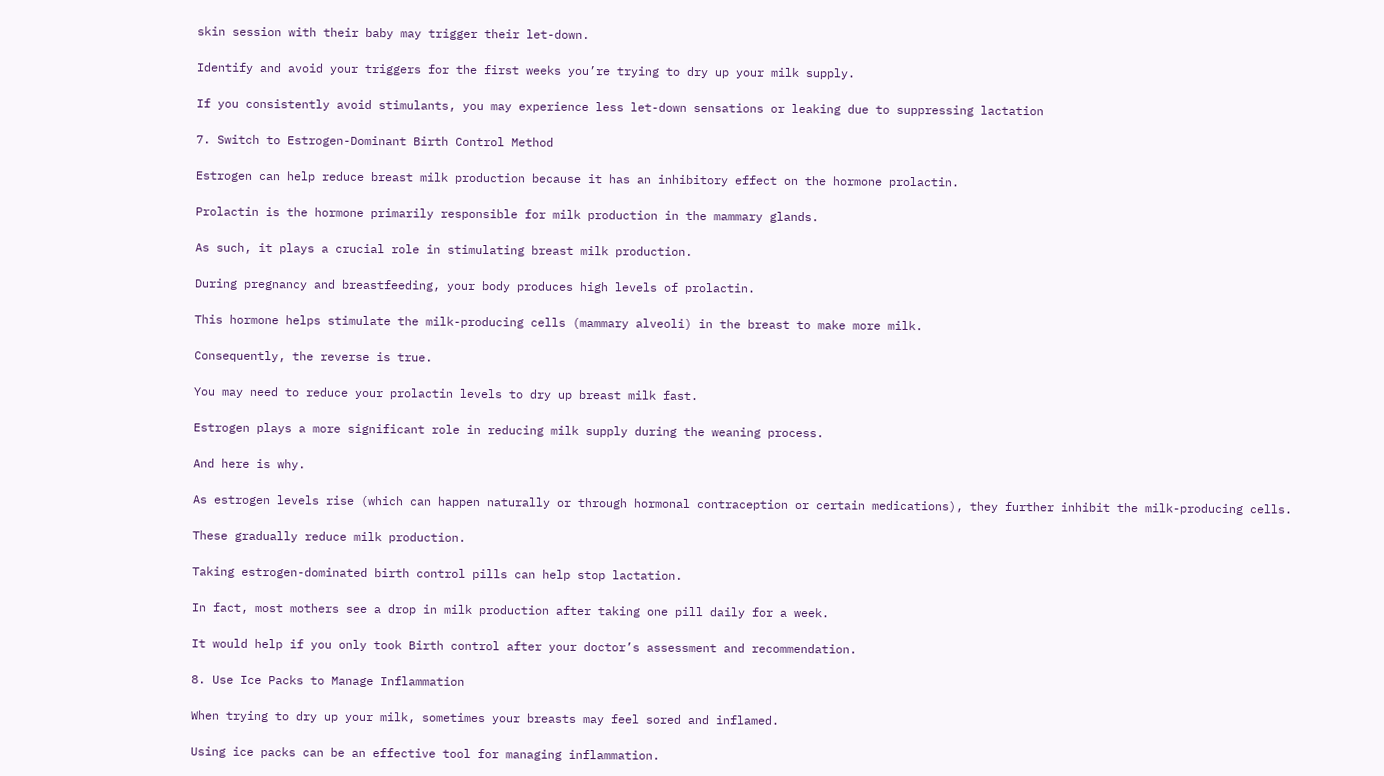skin session with their baby may trigger their let-down.

Identify and avoid your triggers for the first weeks you’re trying to dry up your milk supply.

If you consistently avoid stimulants, you may experience less let-down sensations or leaking due to suppressing lactation

7. Switch to Estrogen-Dominant Birth Control Method

Estrogen can help reduce breast milk production because it has an inhibitory effect on the hormone prolactin.

Prolactin is the hormone primarily responsible for milk production in the mammary glands.

As such, it plays a crucial role in stimulating breast milk production.

During pregnancy and breastfeeding, your body produces high levels of prolactin.

This hormone helps stimulate the milk-producing cells (mammary alveoli) in the breast to make more milk.

Consequently, the reverse is true.

You may need to reduce your prolactin levels to dry up breast milk fast.

Estrogen plays a more significant role in reducing milk supply during the weaning process.

And here is why.

As estrogen levels rise (which can happen naturally or through hormonal contraception or certain medications), they further inhibit the milk-producing cells.

These gradually reduce milk production.

Taking estrogen-dominated birth control pills can help stop lactation.

In fact, most mothers see a drop in milk production after taking one pill daily for a week.

It would help if you only took Birth control after your doctor’s assessment and recommendation.

8. Use Ice Packs to Manage Inflammation

When trying to dry up your milk, sometimes your breasts may feel sored and inflamed.

Using ice packs can be an effective tool for managing inflammation.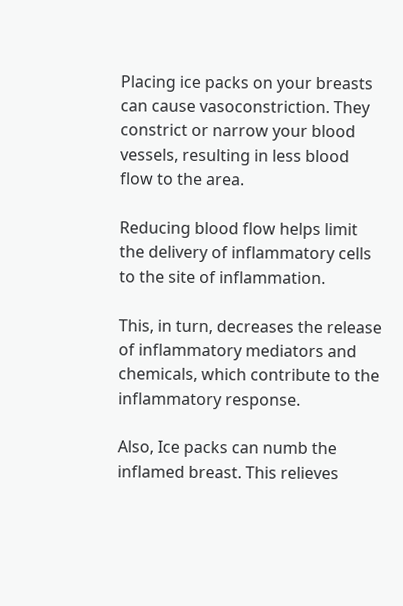Placing ice packs on your breasts can cause vasoconstriction. They constrict or narrow your blood vessels, resulting in less blood flow to the area.

Reducing blood flow helps limit the delivery of inflammatory cells to the site of inflammation.

This, in turn, decreases the release of inflammatory mediators and chemicals, which contribute to the inflammatory response.

Also, Ice packs can numb the inflamed breast. This relieves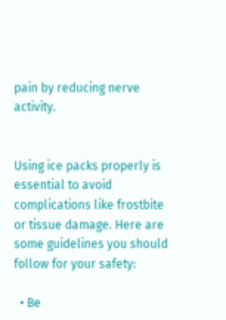pain by reducing nerve activity.


Using ice packs properly is essential to avoid complications like frostbite or tissue damage. Here are some guidelines you should follow for your safety:

  • Be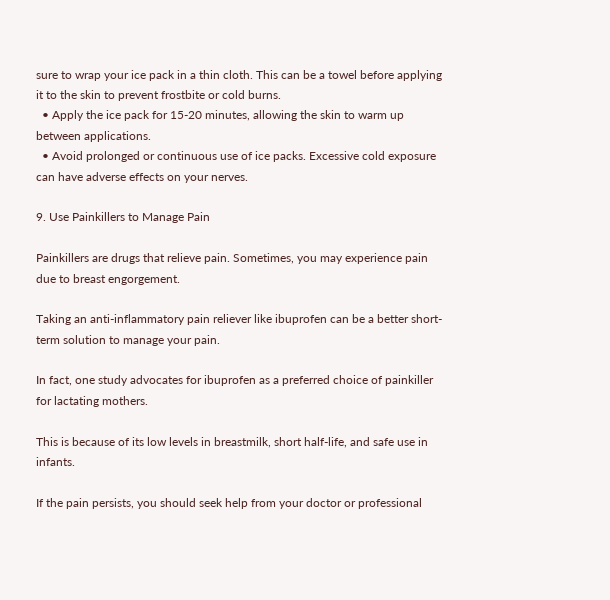sure to wrap your ice pack in a thin cloth. This can be a towel before applying it to the skin to prevent frostbite or cold burns.
  • Apply the ice pack for 15-20 minutes, allowing the skin to warm up between applications.
  • Avoid prolonged or continuous use of ice packs. Excessive cold exposure can have adverse effects on your nerves.

9. Use Painkillers to Manage Pain

Painkillers are drugs that relieve pain. Sometimes, you may experience pain due to breast engorgement.

Taking an anti-inflammatory pain reliever like ibuprofen can be a better short-term solution to manage your pain.

In fact, one study advocates for ibuprofen as a preferred choice of painkiller for lactating mothers.

This is because of its low levels in breastmilk, short half-life, and safe use in infants.

If the pain persists, you should seek help from your doctor or professional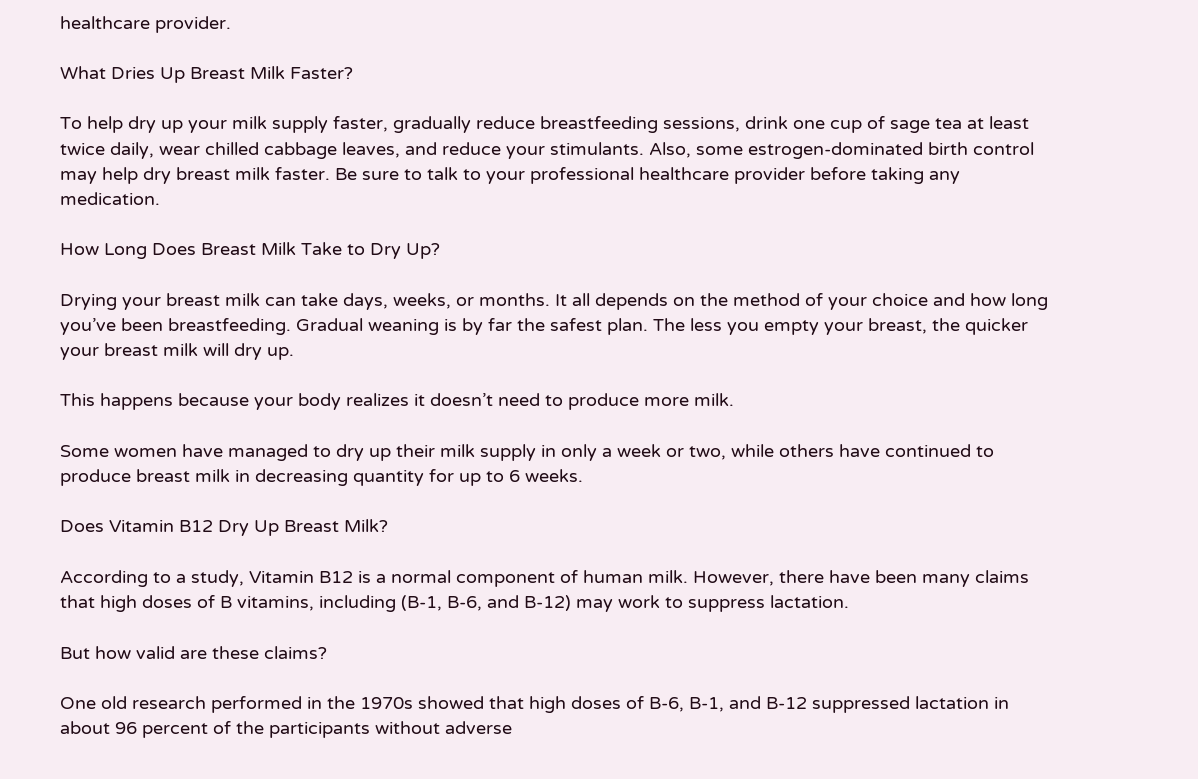healthcare provider.

What Dries Up Breast Milk Faster?

To help dry up your milk supply faster, gradually reduce breastfeeding sessions, drink one cup of sage tea at least twice daily, wear chilled cabbage leaves, and reduce your stimulants. Also, some estrogen-dominated birth control may help dry breast milk faster. Be sure to talk to your professional healthcare provider before taking any medication.

How Long Does Breast Milk Take to Dry Up?

Drying your breast milk can take days, weeks, or months. It all depends on the method of your choice and how long you’ve been breastfeeding. Gradual weaning is by far the safest plan. The less you empty your breast, the quicker your breast milk will dry up.

This happens because your body realizes it doesn’t need to produce more milk.

Some women have managed to dry up their milk supply in only a week or two, while others have continued to produce breast milk in decreasing quantity for up to 6 weeks.

Does Vitamin B12 Dry Up Breast Milk?

According to a study, Vitamin B12 is a normal component of human milk. However, there have been many claims that high doses of B vitamins, including (B-1, B-6, and B-12) may work to suppress lactation.

But how valid are these claims?

One old research performed in the 1970s showed that high doses of B-6, B-1, and B-12 suppressed lactation in about 96 percent of the participants without adverse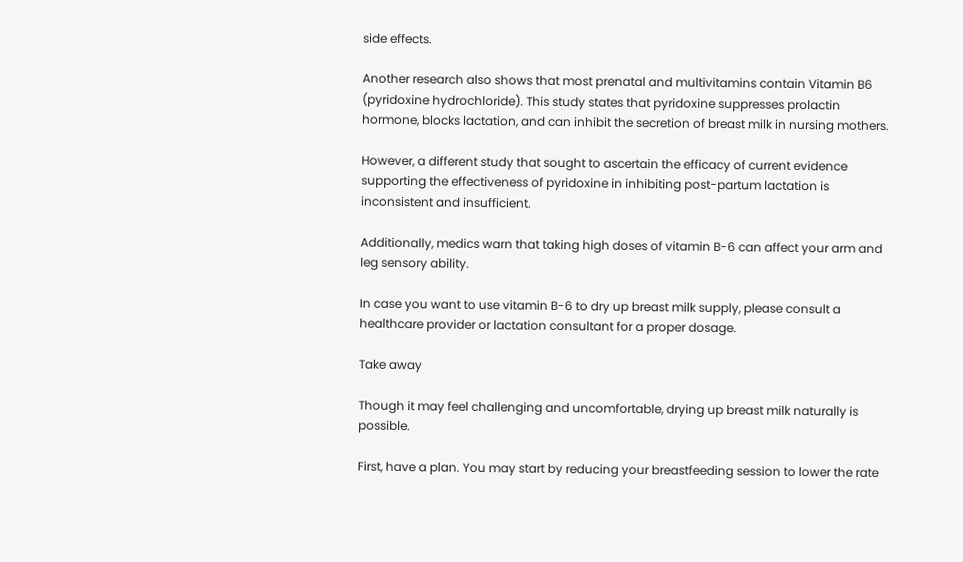side effects.

Another research also shows that most prenatal and multivitamins contain Vitamin B6 (pyridoxine hydrochloride). This study states that pyridoxine suppresses prolactin hormone, blocks lactation, and can inhibit the secretion of breast milk in nursing mothers.

However, a different study that sought to ascertain the efficacy of current evidence supporting the effectiveness of pyridoxine in inhibiting post-partum lactation is inconsistent and insufficient.

Additionally, medics warn that taking high doses of vitamin B-6 can affect your arm and leg sensory ability.

In case you want to use vitamin B-6 to dry up breast milk supply, please consult a healthcare provider or lactation consultant for a proper dosage.

Take away

Though it may feel challenging and uncomfortable, drying up breast milk naturally is possible.

First, have a plan. You may start by reducing your breastfeeding session to lower the rate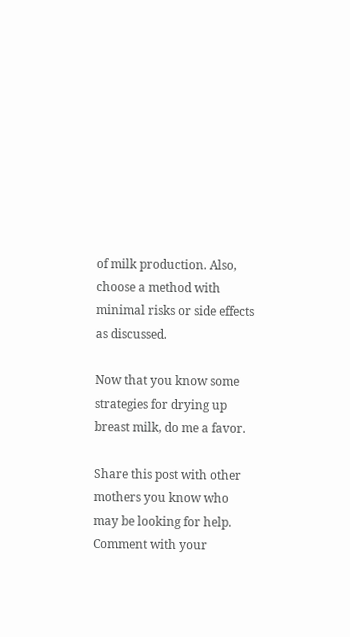of milk production. Also, choose a method with minimal risks or side effects as discussed.

Now that you know some strategies for drying up breast milk, do me a favor.

Share this post with other mothers you know who may be looking for help. Comment with your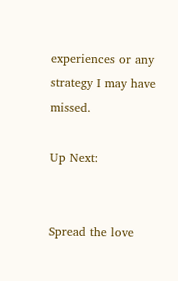experiences or any strategy I may have missed.

Up Next:


Spread the love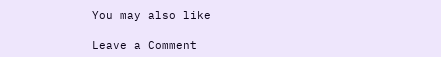You may also like

Leave a Comment